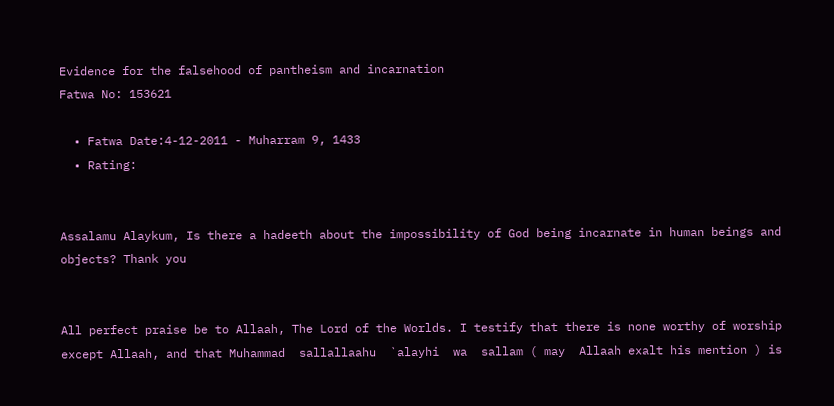Evidence for the falsehood of pantheism and incarnation
Fatwa No: 153621

  • Fatwa Date:4-12-2011 - Muharram 9, 1433
  • Rating:


Assalamu Alaykum, Is there a hadeeth about the impossibility of God being incarnate in human beings and objects? Thank you


All perfect praise be to Allaah, The Lord of the Worlds. I testify that there is none worthy of worship except Allaah, and that Muhammad  sallallaahu  `alayhi  wa  sallam ( may  Allaah exalt his mention ) is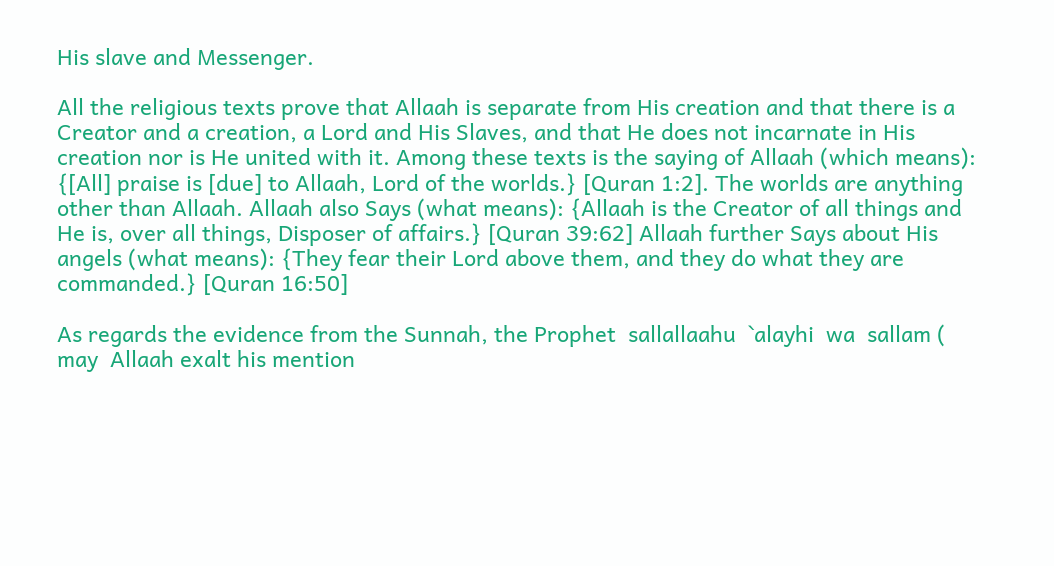His slave and Messenger.

All the religious texts prove that Allaah is separate from His creation and that there is a Creator and a creation, a Lord and His Slaves, and that He does not incarnate in His creation nor is He united with it. Among these texts is the saying of Allaah (which means): {[All] praise is [due] to Allaah, Lord of the worlds.} [Quran 1:2]. The worlds are anything other than Allaah. Allaah also Says (what means): {Allaah is the Creator of all things and He is, over all things, Disposer of affairs.} [Quran 39:62] Allaah further Says about His angels (what means): {They fear their Lord above them, and they do what they are commanded.} [Quran 16:50]

As regards the evidence from the Sunnah, the Prophet  sallallaahu  `alayhi  wa  sallam ( may  Allaah exalt his mention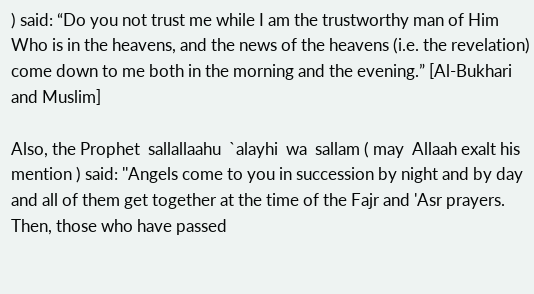) said: “Do you not trust me while I am the trustworthy man of Him Who is in the heavens, and the news of the heavens (i.e. the revelation) come down to me both in the morning and the evening.” [Al-Bukhari and Muslim]

Also, the Prophet  sallallaahu  `alayhi  wa  sallam ( may  Allaah exalt his mention ) said: ''Angels come to you in succession by night and by day and all of them get together at the time of the Fajr and 'Asr prayers. Then, those who have passed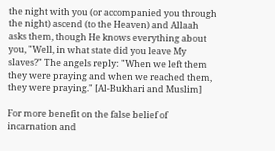the night with you (or accompanied you through the night) ascend (to the Heaven) and Allaah asks them, though He knows everything about you, "Well, in what state did you leave My slaves?" The angels reply: "When we left them they were praying and when we reached them, they were praying." [Al-Bukhari and Muslim]

For more benefit on the false belief of incarnation and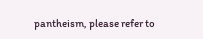pantheism, please refer to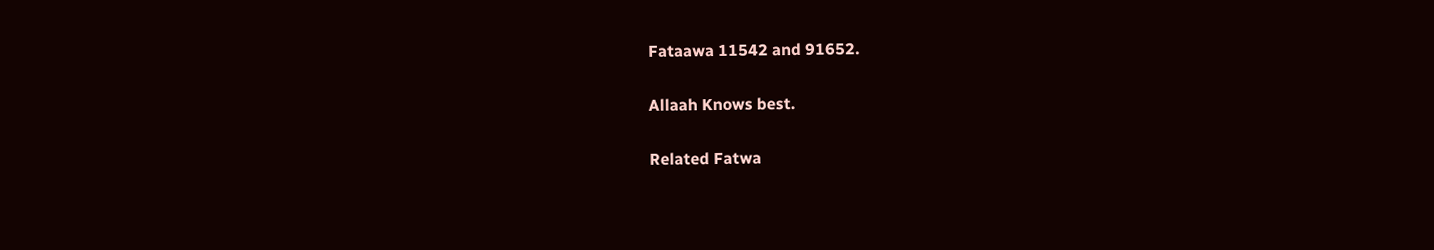Fataawa 11542 and 91652.

Allaah Knows best.

Related Fatwa